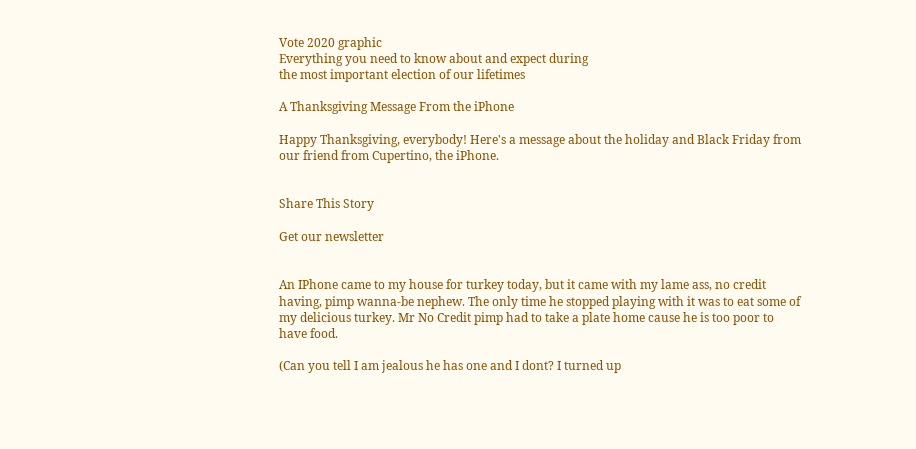Vote 2020 graphic
Everything you need to know about and expect during
the most important election of our lifetimes

A Thanksgiving Message From the iPhone

Happy Thanksgiving, everybody! Here's a message about the holiday and Black Friday from our friend from Cupertino, the iPhone.


Share This Story

Get our newsletter


An IPhone came to my house for turkey today, but it came with my lame ass, no credit having, pimp wanna-be nephew. The only time he stopped playing with it was to eat some of my delicious turkey. Mr No Credit pimp had to take a plate home cause he is too poor to have food.

(Can you tell I am jealous he has one and I dont? I turned up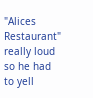"Alices Restaurant" really loud so he had to yell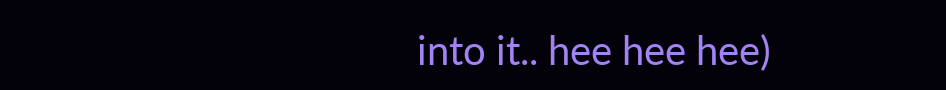into it.. hee hee hee)